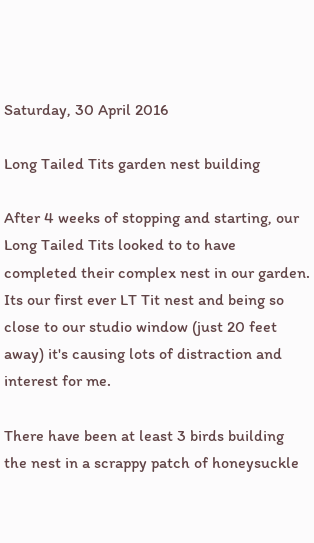Saturday, 30 April 2016

Long Tailed Tits garden nest building

After 4 weeks of stopping and starting, our Long Tailed Tits looked to to have completed their complex nest in our garden. Its our first ever LT Tit nest and being so close to our studio window (just 20 feet away) it's causing lots of distraction and interest for me.

There have been at least 3 birds building the nest in a scrappy patch of honeysuckle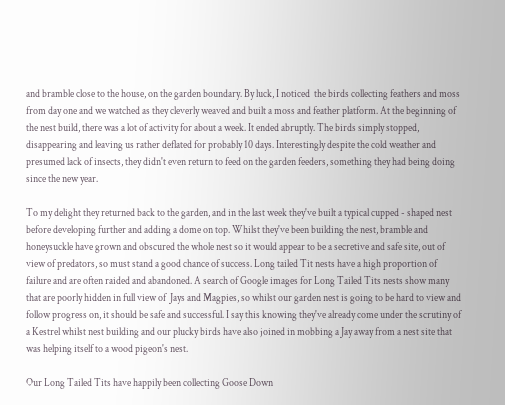and bramble close to the house, on the garden boundary. By luck, I noticed  the birds collecting feathers and moss from day one and we watched as they cleverly weaved and built a moss and feather platform. At the beginning of the nest build, there was a lot of activity for about a week. It ended abruptly. The birds simply stopped, disappearing and leaving us rather deflated for probably 10 days. Interestingly despite the cold weather and presumed lack of insects, they didn't even return to feed on the garden feeders, something they had being doing since the new year.

To my delight they returned back to the garden, and in the last week they've built a typical cupped - shaped nest before developing further and adding a dome on top. Whilst they've been building the nest, bramble and honeysuckle have grown and obscured the whole nest so it would appear to be a secretive and safe site, out of view of predators, so must stand a good chance of success. Long tailed Tit nests have a high proportion of failure and are often raided and abandoned. A search of Google images for Long Tailed Tits nests show many that are poorly hidden in full view of  Jays and Magpies, so whilst our garden nest is going to be hard to view and follow progress on, it should be safe and successful. I say this knowing they've already come under the scrutiny of a Kestrel whilst nest building and our plucky birds have also joined in mobbing a Jay away from a nest site that was helping itself to a wood pigeon's nest.

Our Long Tailed Tits have happily been collecting Goose Down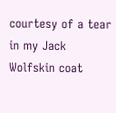courtesy of a tear in my Jack Wolfskin coat